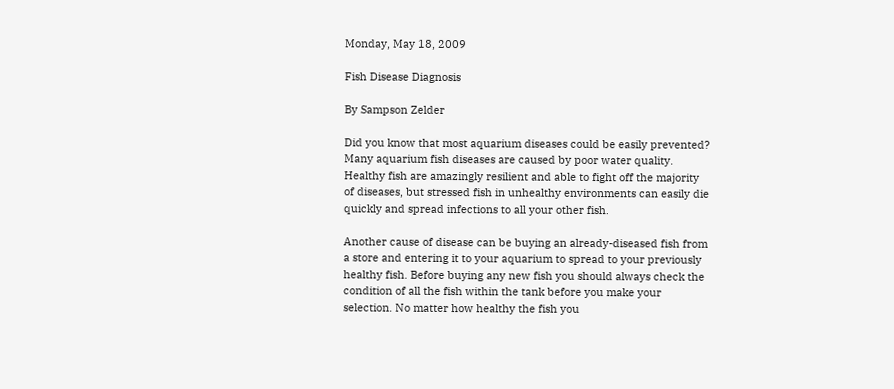Monday, May 18, 2009

Fish Disease Diagnosis

By Sampson Zelder

Did you know that most aquarium diseases could be easily prevented? Many aquarium fish diseases are caused by poor water quality. Healthy fish are amazingly resilient and able to fight off the majority of diseases, but stressed fish in unhealthy environments can easily die quickly and spread infections to all your other fish.

Another cause of disease can be buying an already-diseased fish from a store and entering it to your aquarium to spread to your previously healthy fish. Before buying any new fish you should always check the condition of all the fish within the tank before you make your selection. No matter how healthy the fish you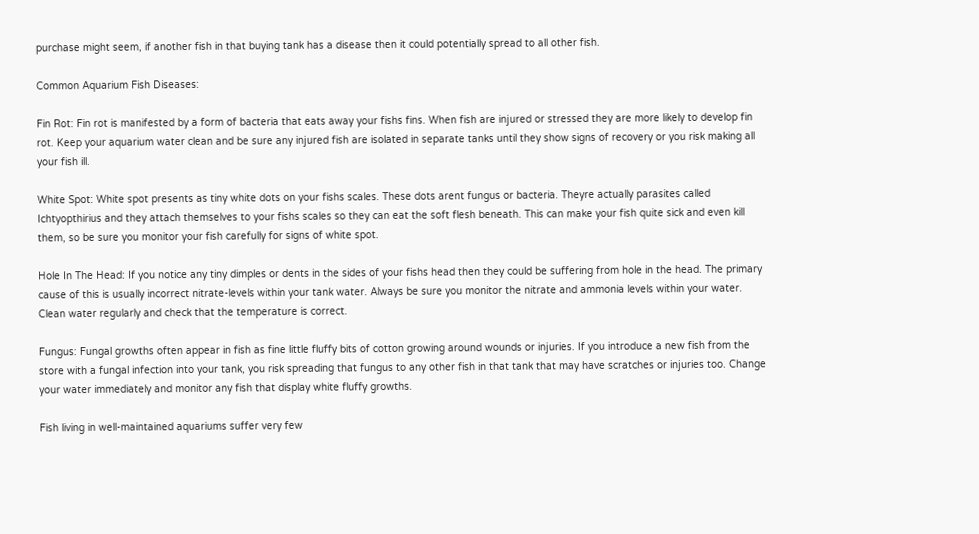purchase might seem, if another fish in that buying tank has a disease then it could potentially spread to all other fish.

Common Aquarium Fish Diseases:

Fin Rot: Fin rot is manifested by a form of bacteria that eats away your fishs fins. When fish are injured or stressed they are more likely to develop fin rot. Keep your aquarium water clean and be sure any injured fish are isolated in separate tanks until they show signs of recovery or you risk making all your fish ill.

White Spot: White spot presents as tiny white dots on your fishs scales. These dots arent fungus or bacteria. Theyre actually parasites called Ichtyopthirius and they attach themselves to your fishs scales so they can eat the soft flesh beneath. This can make your fish quite sick and even kill them, so be sure you monitor your fish carefully for signs of white spot.

Hole In The Head: If you notice any tiny dimples or dents in the sides of your fishs head then they could be suffering from hole in the head. The primary cause of this is usually incorrect nitrate-levels within your tank water. Always be sure you monitor the nitrate and ammonia levels within your water. Clean water regularly and check that the temperature is correct.

Fungus: Fungal growths often appear in fish as fine little fluffy bits of cotton growing around wounds or injuries. If you introduce a new fish from the store with a fungal infection into your tank, you risk spreading that fungus to any other fish in that tank that may have scratches or injuries too. Change your water immediately and monitor any fish that display white fluffy growths.

Fish living in well-maintained aquariums suffer very few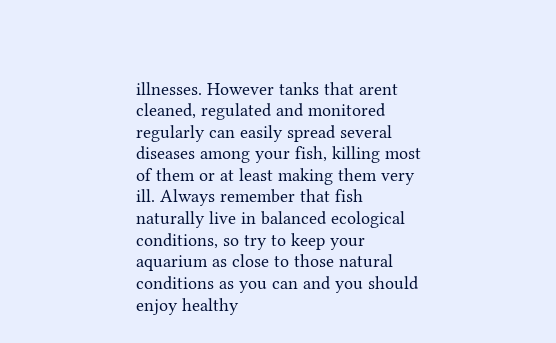illnesses. However tanks that arent cleaned, regulated and monitored regularly can easily spread several diseases among your fish, killing most of them or at least making them very ill. Always remember that fish naturally live in balanced ecological conditions, so try to keep your aquarium as close to those natural conditions as you can and you should enjoy healthy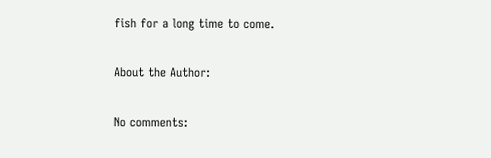fish for a long time to come.

About the Author:

No comments: